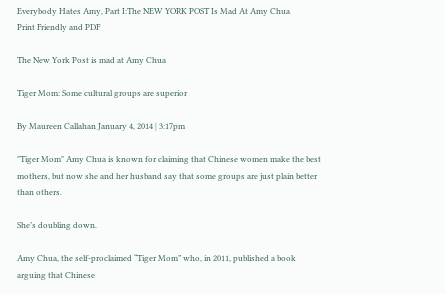Everybody Hates Amy, Part I:The NEW YORK POST Is Mad At Amy Chua
Print Friendly and PDF

The New York Post is mad at Amy Chua

Tiger Mom: Some cultural groups are superior

By Maureen Callahan January 4, 2014 | 3:17pm

"Tiger Mom" Amy Chua is known for claiming that Chinese women make the best mothers, but now she and her husband say that some groups are just plain better than others.

She’s doubling down.

Amy Chua, the self-proclaimed “Tiger Mom” who, in 2011, published a book arguing that Chinese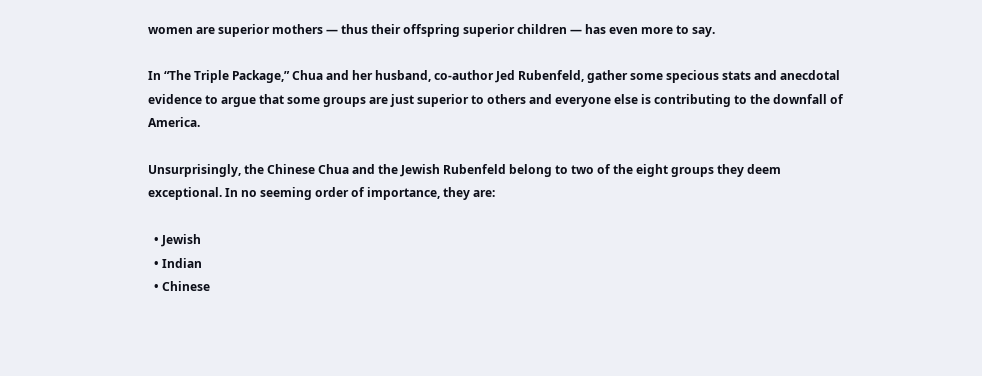women are superior mothers — thus their offspring superior children — has even more to say.

In “The Triple Package,” Chua and her husband, co-author Jed Rubenfeld, gather some specious stats and anecdotal evidence to argue that some groups are just superior to others and everyone else is contributing to the downfall of America.

Unsurprisingly, the Chinese Chua and the Jewish Rubenfeld belong to two of the eight groups they deem exceptional. In no seeming order of importance, they are:

  • Jewish
  • Indian
  • Chinese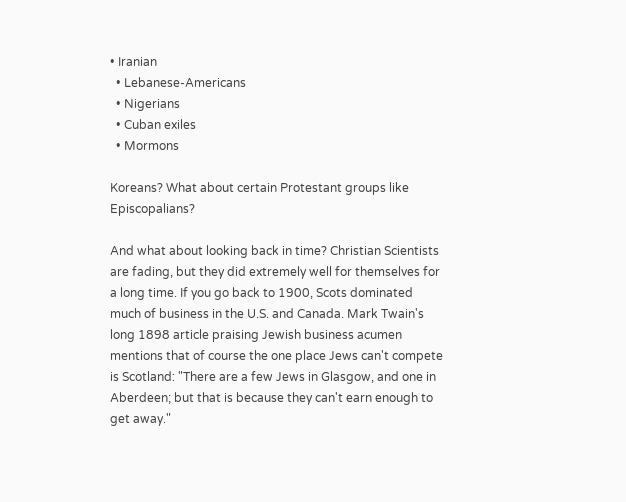• Iranian
  • Lebanese-Americans
  • Nigerians
  • Cuban exiles
  • Mormons

Koreans? What about certain Protestant groups like Episcopalians?

And what about looking back in time? Christian Scientists are fading, but they did extremely well for themselves for a long time. If you go back to 1900, Scots dominated much of business in the U.S. and Canada. Mark Twain's long 1898 article praising Jewish business acumen mentions that of course the one place Jews can't compete is Scotland: "There are a few Jews in Glasgow, and one in Aberdeen; but that is because they can't earn enough to get away."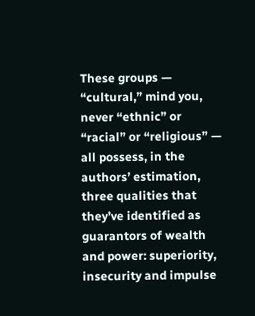These groups — “cultural,” mind you, never “ethnic” or “racial” or “religious” — all possess, in the authors’ estimation, three qualities that they’ve identified as guarantors of wealth and power: superiority, insecurity and impulse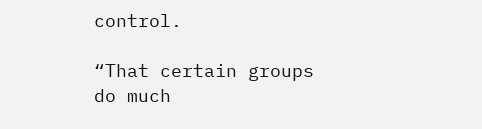control.

“That certain groups do much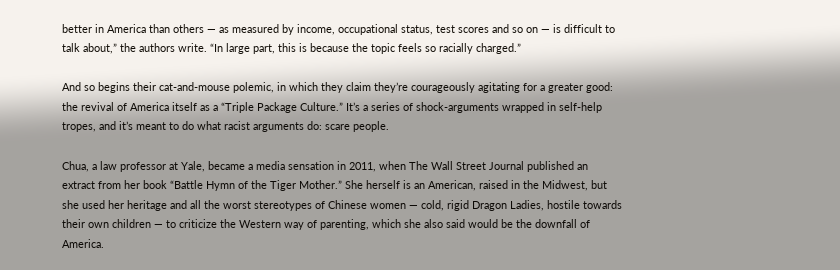better in America than others — as measured by income, occupational status, test scores and so on — is difficult to talk about,” the authors write. “In large part, this is because the topic feels so racially charged.”

And so begins their cat-and-mouse polemic, in which they claim they’re courageously agitating for a greater good: the revival of America itself as a “Triple Package Culture.” It’s a series of shock-arguments wrapped in self-help tropes, and it’s meant to do what racist arguments do: scare people.

Chua, a law professor at Yale, became a media sensation in 2011, when The Wall Street Journal published an extract from her book “Battle Hymn of the Tiger Mother.” She herself is an American, raised in the Midwest, but she used her heritage and all the worst stereotypes of Chinese women — cold, rigid Dragon Ladies, hostile towards their own children — to criticize the Western way of parenting, which she also said would be the downfall of America.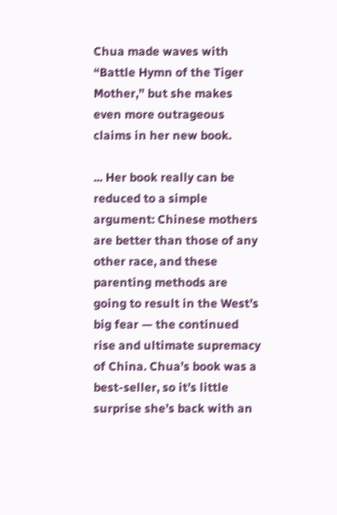Chua made waves with “Battle Hymn of the Tiger Mother,” but she makes even more outrageous claims in her new book.

... Her book really can be reduced to a simple argument: Chinese mothers are better than those of any other race, and these parenting methods are going to result in the West’s big fear — the continued rise and ultimate supremacy of China. Chua’s book was a best-seller, so it’s little surprise she’s back with an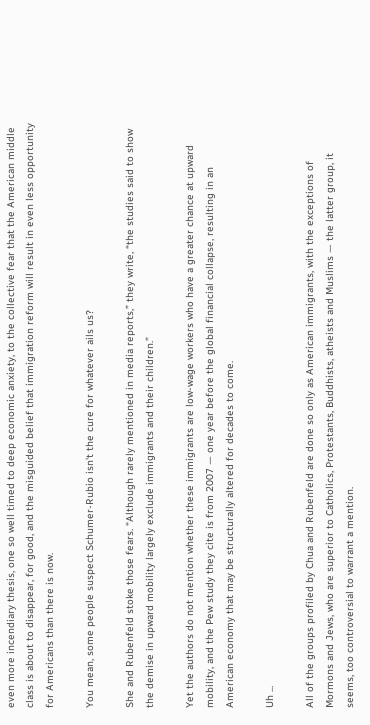even more incendiary thesis, one so well timed to deep economic anxiety, to the collective fear that the American middle class is about to disappear, for good, and the misguided belief that immigration reform will result in even less opportunity for Americans than there is now.

You mean, some people suspect Schumer-Rubio isn't the cure for whatever ails us?

She and Rubenfeld stoke those fears. “Although rarely mentioned in media reports,” they write, “the studies said to show the demise in upward mobility largely exclude immigrants and their children.”

Yet the authors do not mention whether these immigrants are low-wage workers who have a greater chance at upward mobility, and the Pew study they cite is from 2007 — one year before the global financial collapse, resulting in an American economy that may be structurally altered for decades to come.

Uh ...

All of the groups profiled by Chua and Rubenfeld are done so only as American immigrants, with the exceptions of Mormons and Jews, who are superior to Catholics, Protestants, Buddhists, atheists and Muslims — the latter group, it seems, too controversial to warrant a mention.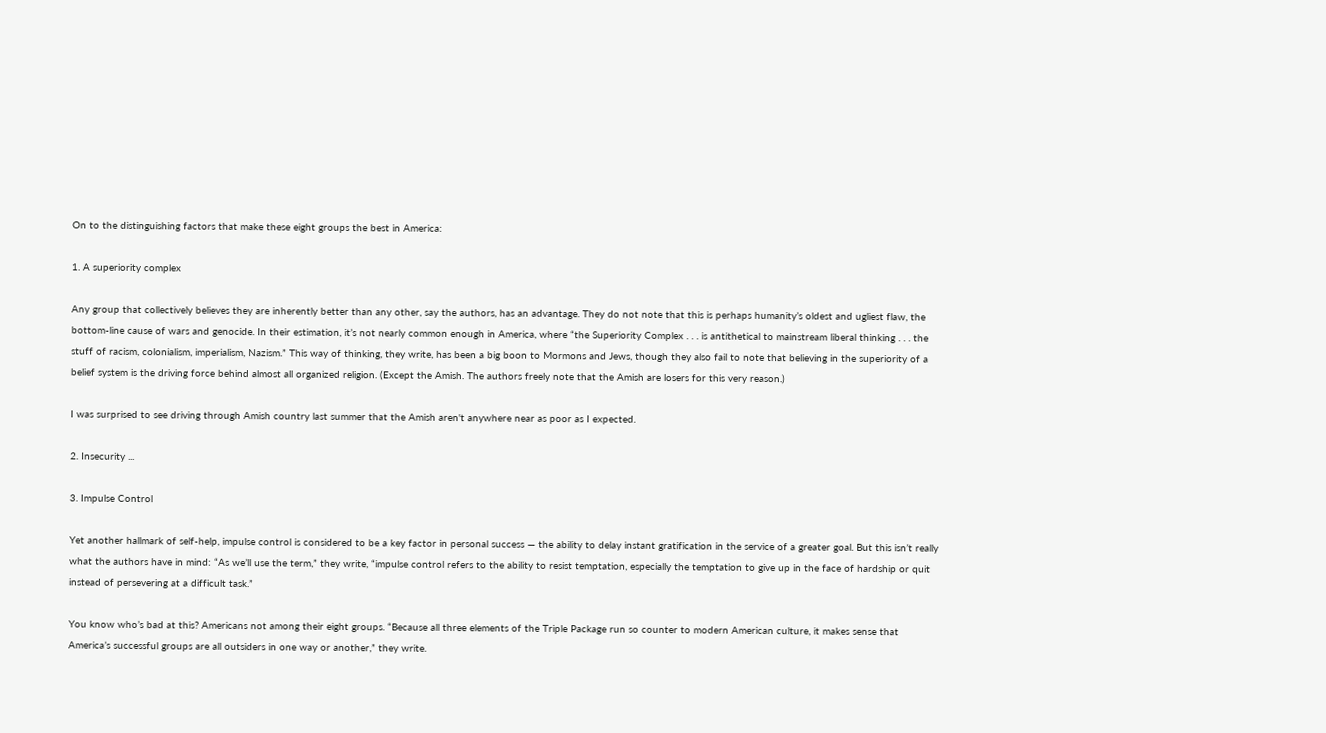On to the distinguishing factors that make these eight groups the best in America:

1. A superiority complex

Any group that collectively believes they are inherently better than any other, say the authors, has an advantage. They do not note that this is perhaps humanity’s oldest and ugliest flaw, the bottom-line cause of wars and genocide. In their estimation, it’s not nearly common enough in America, where “the Superiority Complex . . . is antithetical to mainstream liberal thinking . . . the stuff of racism, colonialism, imperialism, Nazism.” This way of thinking, they write, has been a big boon to Mormons and Jews, though they also fail to note that believing in the superiority of a belief system is the driving force behind almost all organized religion. (Except the Amish. The authors freely note that the Amish are losers for this very reason.)

I was surprised to see driving through Amish country last summer that the Amish aren't anywhere near as poor as I expected.

2. Insecurity ...

3. Impulse Control

Yet another hallmark of self-help, impulse control is considered to be a key factor in personal success — the ability to delay instant gratification in the service of a greater goal. But this isn’t really what the authors have in mind: “As we’ll use the term,” they write, “impulse control refers to the ability to resist temptation, especially the temptation to give up in the face of hardship or quit instead of persevering at a difficult task.”

You know who’s bad at this? Americans not among their eight groups. “Because all three elements of the Triple Package run so counter to modern American culture, it makes sense that America’s successful groups are all outsiders in one way or another,” they write.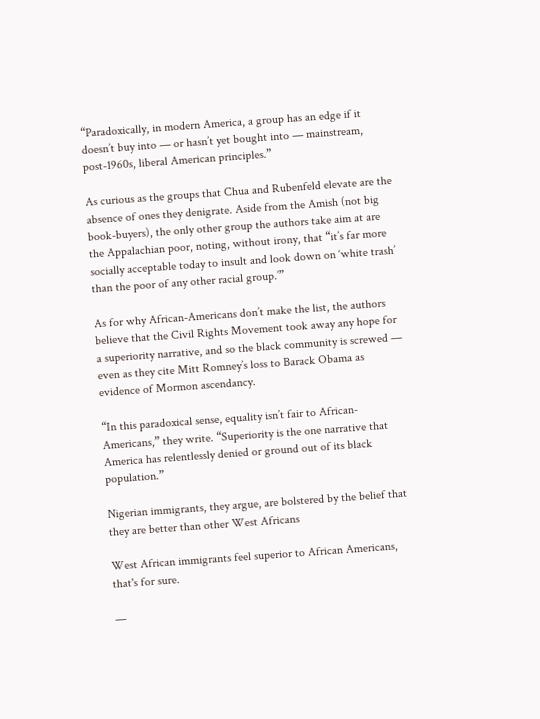“Paradoxically, in modern America, a group has an edge if it doesn’t buy into — or hasn’t yet bought into — mainstream, post-1960s, liberal American principles.”

As curious as the groups that Chua and Rubenfeld elevate are the absence of ones they denigrate. Aside from the Amish (not big book-buyers), the only other group the authors take aim at are the Appalachian poor, noting, without irony, that “it’s far more socially acceptable today to insult and look down on ‘white trash’ than the poor of any other racial group.’”

As for why African-Americans don’t make the list, the authors believe that the Civil Rights Movement took away any hope for a superiority narrative, and so the black community is screwed — even as they cite Mitt Romney’s loss to Barack Obama as evidence of Mormon ascendancy.

“In this paradoxical sense, equality isn’t fair to African-Americans,” they write. “Superiority is the one narrative that America has relentlessly denied or ground out of its black population.”

Nigerian immigrants, they argue, are bolstered by the belief that they are better than other West Africans

West African immigrants feel superior to African Americans, that's for sure.

—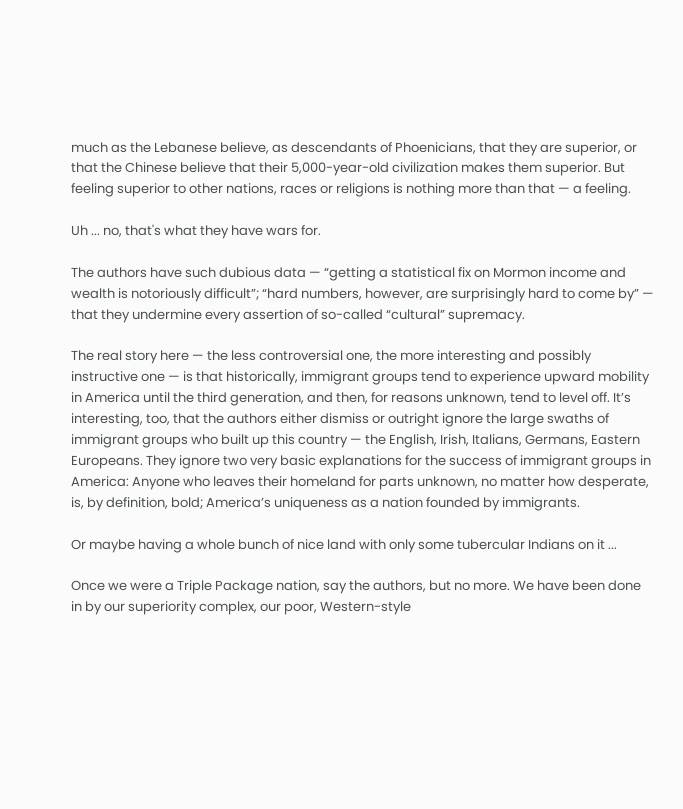much as the Lebanese believe, as descendants of Phoenicians, that they are superior, or that the Chinese believe that their 5,000-year-old civilization makes them superior. But feeling superior to other nations, races or religions is nothing more than that — a feeling.

Uh ... no, that's what they have wars for.

The authors have such dubious data — “getting a statistical fix on Mormon income and wealth is notoriously difficult”; “hard numbers, however, are surprisingly hard to come by” — that they undermine every assertion of so-called “cultural” supremacy.

The real story here — the less controversial one, the more interesting and possibly instructive one — is that historically, immigrant groups tend to experience upward mobility in America until the third generation, and then, for reasons unknown, tend to level off. It’s interesting, too, that the authors either dismiss or outright ignore the large swaths of immigrant groups who built up this country — the English, Irish, Italians, Germans, Eastern Europeans. They ignore two very basic explanations for the success of immigrant groups in America: Anyone who leaves their homeland for parts unknown, no matter how desperate, is, by definition, bold; America’s uniqueness as a nation founded by immigrants.

Or maybe having a whole bunch of nice land with only some tubercular Indians on it ...

Once we were a Triple Package nation, say the authors, but no more. We have been done in by our superiority complex, our poor, Western-style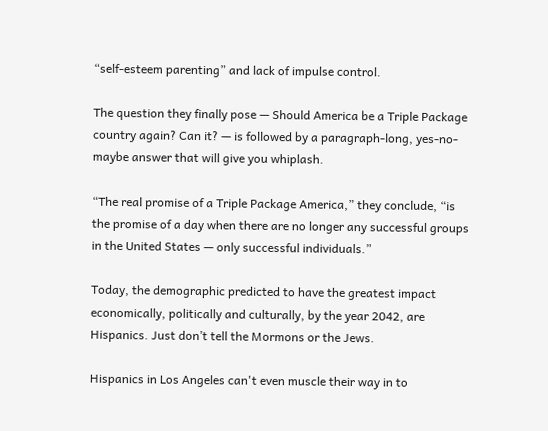“self-esteem parenting” and lack of impulse control.

The question they finally pose — Should America be a Triple Package country again? Can it? — is followed by a paragraph-long, yes-no-maybe answer that will give you whiplash.

“The real promise of a Triple Package America,” they conclude, “is the promise of a day when there are no longer any successful groups in the United States — only successful individuals.”

Today, the demographic predicted to have the greatest impact economically, politically and culturally, by the year 2042, are Hispanics. Just don’t tell the Mormons or the Jews.

Hispanics in Los Angeles can't even muscle their way in to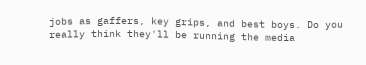jobs as gaffers, key grips, and best boys. Do you really think they'll be running the media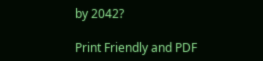by 2042?

Print Friendly and PDF